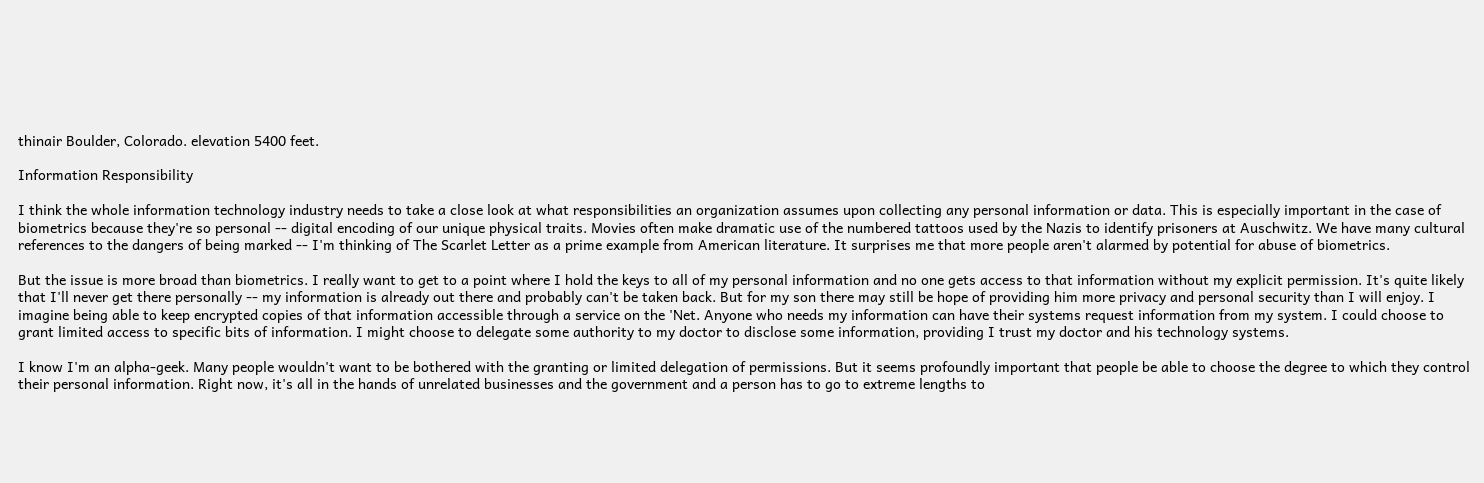thinair Boulder, Colorado. elevation 5400 feet.

Information Responsibility

I think the whole information technology industry needs to take a close look at what responsibilities an organization assumes upon collecting any personal information or data. This is especially important in the case of biometrics because they're so personal -- digital encoding of our unique physical traits. Movies often make dramatic use of the numbered tattoos used by the Nazis to identify prisoners at Auschwitz. We have many cultural references to the dangers of being marked -- I'm thinking of The Scarlet Letter as a prime example from American literature. It surprises me that more people aren't alarmed by potential for abuse of biometrics.

But the issue is more broad than biometrics. I really want to get to a point where I hold the keys to all of my personal information and no one gets access to that information without my explicit permission. It's quite likely that I'll never get there personally -- my information is already out there and probably can't be taken back. But for my son there may still be hope of providing him more privacy and personal security than I will enjoy. I imagine being able to keep encrypted copies of that information accessible through a service on the 'Net. Anyone who needs my information can have their systems request information from my system. I could choose to grant limited access to specific bits of information. I might choose to delegate some authority to my doctor to disclose some information, providing I trust my doctor and his technology systems.

I know I'm an alpha-geek. Many people wouldn't want to be bothered with the granting or limited delegation of permissions. But it seems profoundly important that people be able to choose the degree to which they control their personal information. Right now, it's all in the hands of unrelated businesses and the government and a person has to go to extreme lengths to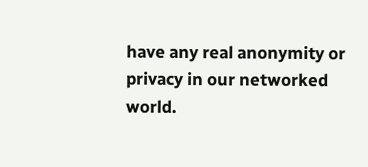have any real anonymity or privacy in our networked world.